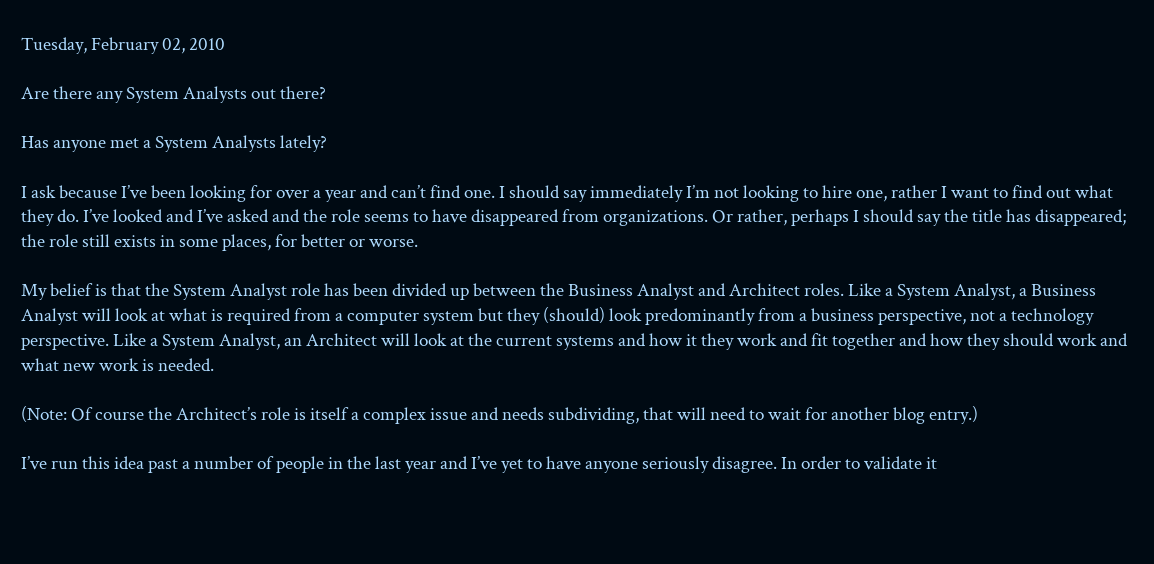Tuesday, February 02, 2010

Are there any System Analysts out there?

Has anyone met a System Analysts lately?

I ask because I’ve been looking for over a year and can’t find one. I should say immediately I’m not looking to hire one, rather I want to find out what they do. I’ve looked and I’ve asked and the role seems to have disappeared from organizations. Or rather, perhaps I should say the title has disappeared; the role still exists in some places, for better or worse.

My belief is that the System Analyst role has been divided up between the Business Analyst and Architect roles. Like a System Analyst, a Business Analyst will look at what is required from a computer system but they (should) look predominantly from a business perspective, not a technology perspective. Like a System Analyst, an Architect will look at the current systems and how it they work and fit together and how they should work and what new work is needed.

(Note: Of course the Architect’s role is itself a complex issue and needs subdividing, that will need to wait for another blog entry.)

I’ve run this idea past a number of people in the last year and I’ve yet to have anyone seriously disagree. In order to validate it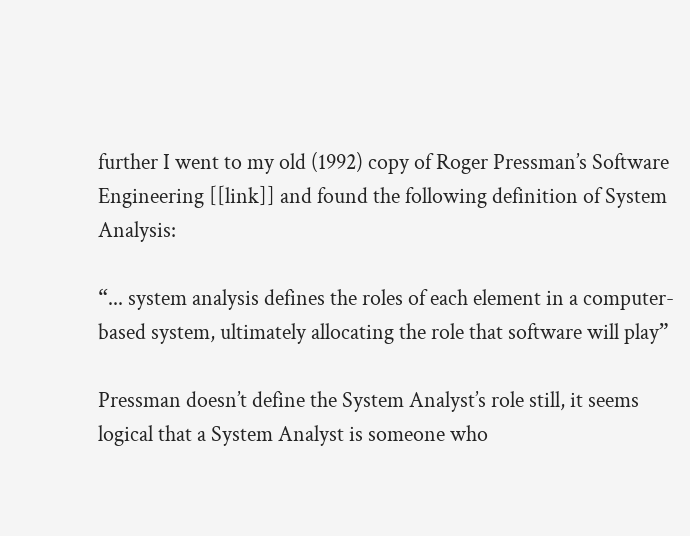further I went to my old (1992) copy of Roger Pressman’s Software Engineering [[link]] and found the following definition of System Analysis:

“... system analysis defines the roles of each element in a computer-based system, ultimately allocating the role that software will play”

Pressman doesn’t define the System Analyst’s role still, it seems logical that a System Analyst is someone who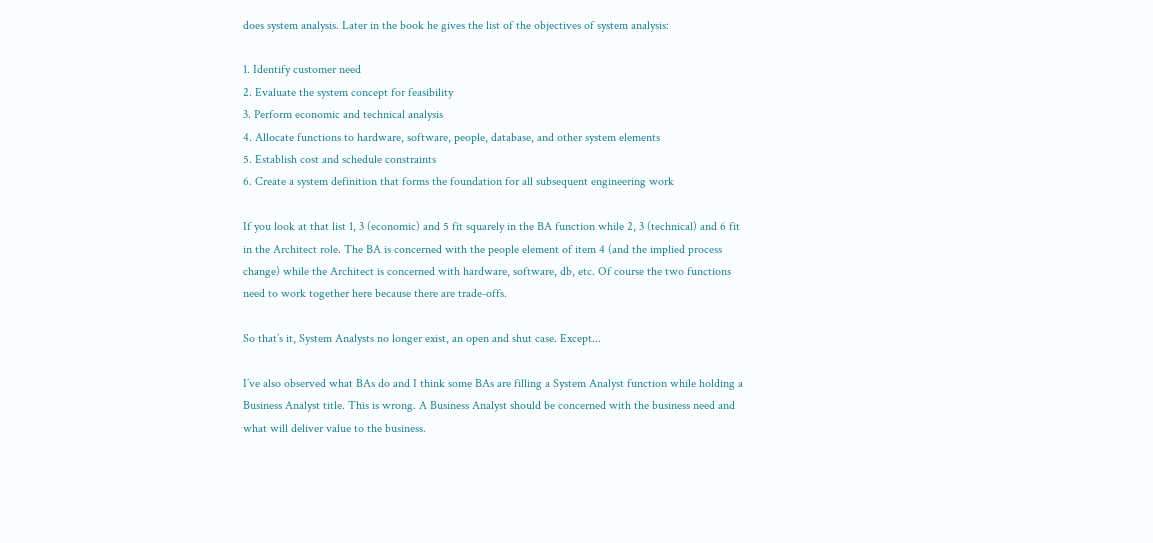does system analysis. Later in the book he gives the list of the objectives of system analysis:

1. Identify customer need
2. Evaluate the system concept for feasibility
3. Perform economic and technical analysis
4. Allocate functions to hardware, software, people, database, and other system elements
5. Establish cost and schedule constraints
6. Create a system definition that forms the foundation for all subsequent engineering work

If you look at that list 1, 3 (economic) and 5 fit squarely in the BA function while 2, 3 (technical) and 6 fit in the Architect role. The BA is concerned with the people element of item 4 (and the implied process change) while the Architect is concerned with hardware, software, db, etc. Of course the two functions need to work together here because there are trade-offs.

So that’s it, System Analysts no longer exist, an open and shut case. Except...

I’ve also observed what BAs do and I think some BAs are filling a System Analyst function while holding a Business Analyst title. This is wrong. A Business Analyst should be concerned with the business need and what will deliver value to the business.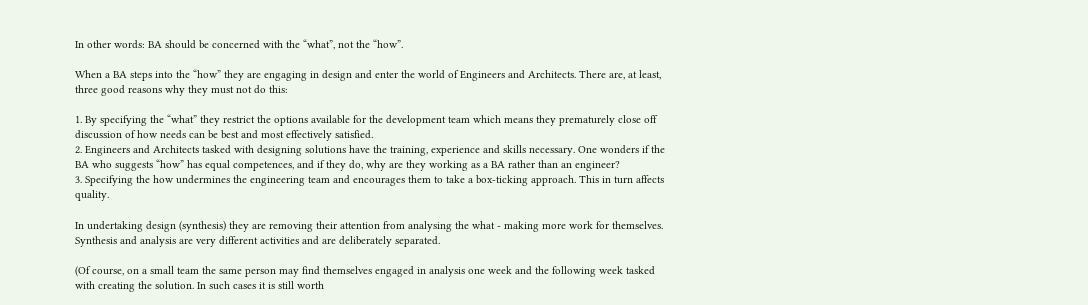In other words: BA should be concerned with the “what”, not the “how”.

When a BA steps into the “how” they are engaging in design and enter the world of Engineers and Architects. There are, at least, three good reasons why they must not do this:

1. By specifying the “what” they restrict the options available for the development team which means they prematurely close off discussion of how needs can be best and most effectively satisfied.
2. Engineers and Architects tasked with designing solutions have the training, experience and skills necessary. One wonders if the BA who suggests “how” has equal competences, and if they do, why are they working as a BA rather than an engineer?
3. Specifying the how undermines the engineering team and encourages them to take a box-ticking approach. This in turn affects quality.

In undertaking design (synthesis) they are removing their attention from analysing the what - making more work for themselves. Synthesis and analysis are very different activities and are deliberately separated.

(Of course, on a small team the same person may find themselves engaged in analysis one week and the following week tasked with creating the solution. In such cases it is still worth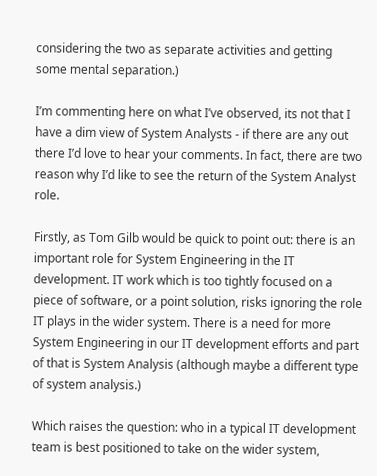considering the two as separate activities and getting some mental separation.)

I’m commenting here on what I’ve observed, its not that I have a dim view of System Analysts - if there are any out there I’d love to hear your comments. In fact, there are two reason why I’d like to see the return of the System Analyst role.

Firstly, as Tom Gilb would be quick to point out: there is an important role for System Engineering in the IT development. IT work which is too tightly focused on a piece of software, or a point solution, risks ignoring the role IT plays in the wider system. There is a need for more System Engineering in our IT development efforts and part of that is System Analysis (although maybe a different type of system analysis.)

Which raises the question: who in a typical IT development team is best positioned to take on the wider system,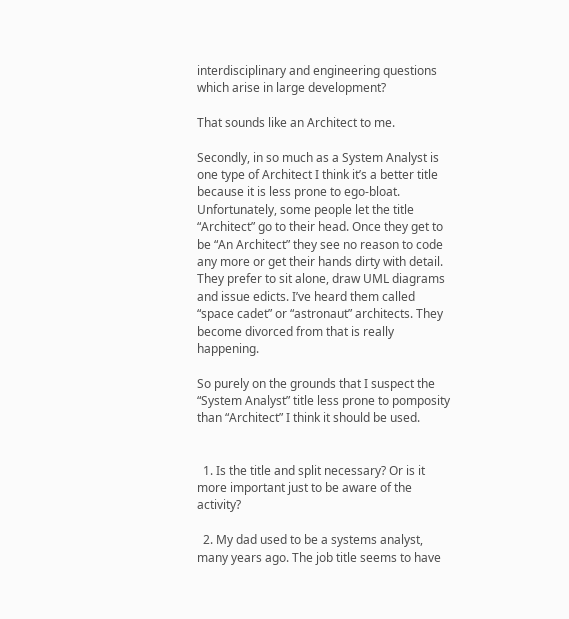interdisciplinary and engineering questions which arise in large development?

That sounds like an Architect to me.

Secondly, in so much as a System Analyst is one type of Architect I think it’s a better title because it is less prone to ego-bloat. Unfortunately, some people let the title “Architect” go to their head. Once they get to be “An Architect” they see no reason to code any more or get their hands dirty with detail. They prefer to sit alone, draw UML diagrams and issue edicts. I’ve heard them called “space cadet” or “astronaut” architects. They become divorced from that is really happening.

So purely on the grounds that I suspect the “System Analyst” title less prone to pomposity than “Architect” I think it should be used.


  1. Is the title and split necessary? Or is it more important just to be aware of the activity?

  2. My dad used to be a systems analyst, many years ago. The job title seems to have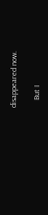disappeared now.

    But I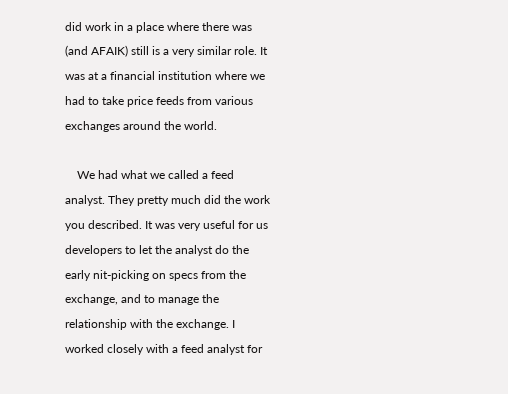did work in a place where there was (and AFAIK) still is a very similar role. It was at a financial institution where we had to take price feeds from various exchanges around the world.

    We had what we called a feed analyst. They pretty much did the work you described. It was very useful for us developers to let the analyst do the early nit-picking on specs from the exchange, and to manage the relationship with the exchange. I worked closely with a feed analyst for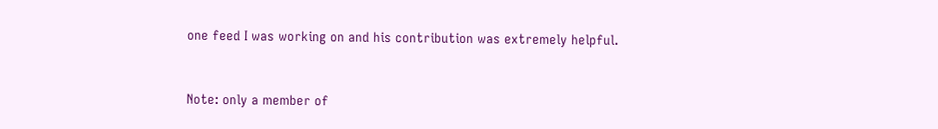one feed I was working on and his contribution was extremely helpful.


Note: only a member of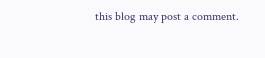this blog may post a comment.